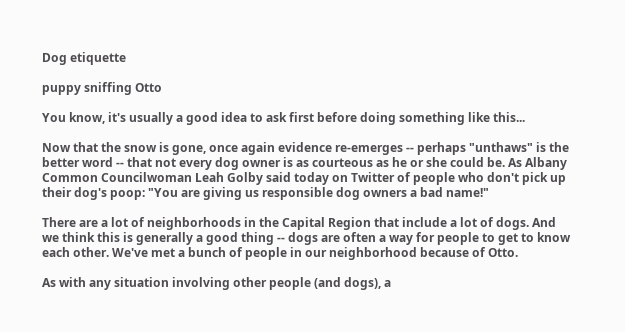Dog etiquette

puppy sniffing Otto

You know, it's usually a good idea to ask first before doing something like this...

Now that the snow is gone, once again evidence re-emerges -- perhaps "unthaws" is the better word -- that not every dog owner is as courteous as he or she could be. As Albany Common Councilwoman Leah Golby said today on Twitter of people who don't pick up their dog's poop: "You are giving us responsible dog owners a bad name!"

There are a lot of neighborhoods in the Capital Region that include a lot of dogs. And we think this is generally a good thing -- dogs are often a way for people to get to know each other. We've met a bunch of people in our neighborhood because of Otto.

As with any situation involving other people (and dogs), a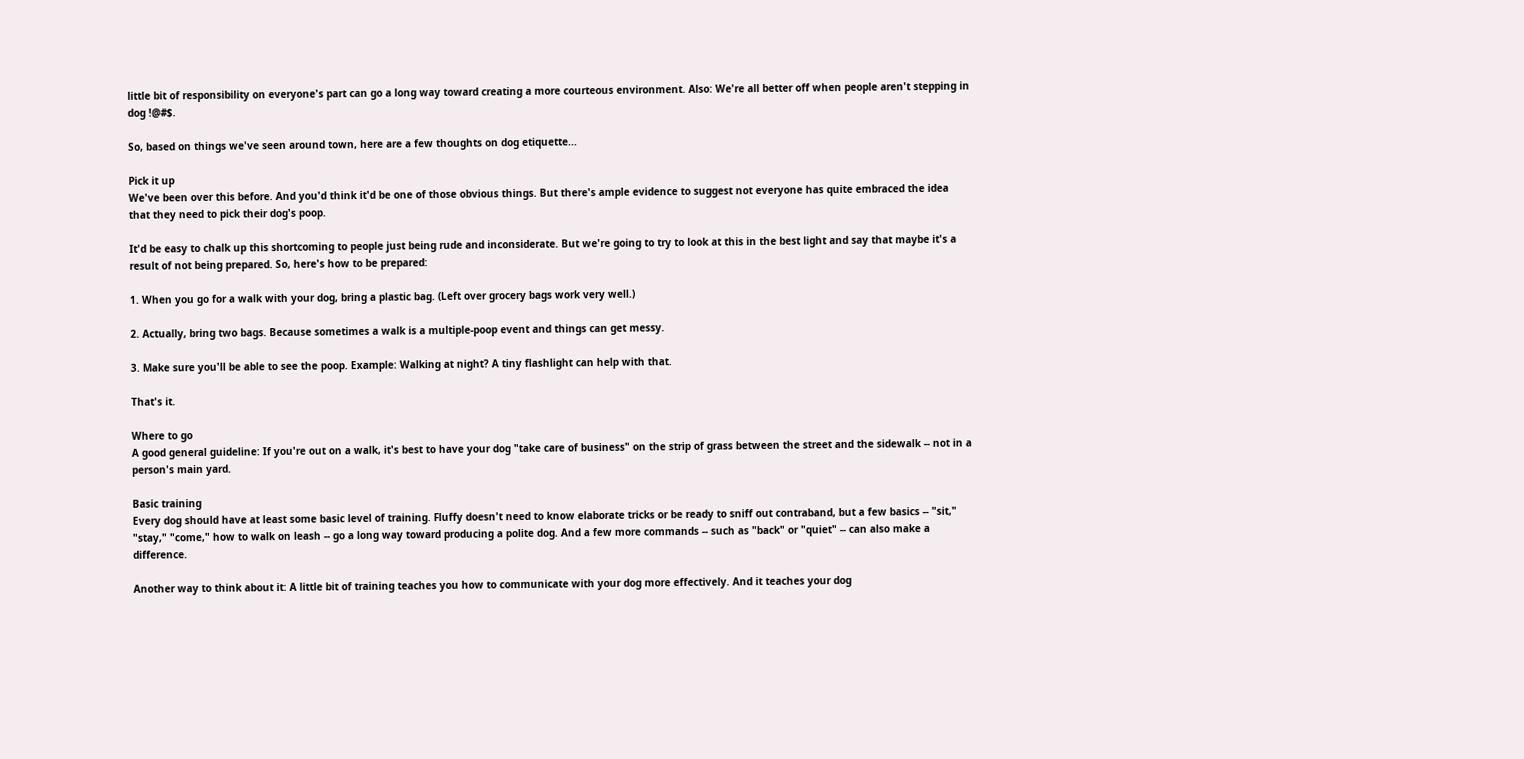little bit of responsibility on everyone's part can go a long way toward creating a more courteous environment. Also: We're all better off when people aren't stepping in dog !@#$.

So, based on things we've seen around town, here are a few thoughts on dog etiquette...

Pick it up
We've been over this before. And you'd think it'd be one of those obvious things. But there's ample evidence to suggest not everyone has quite embraced the idea that they need to pick their dog's poop.

It'd be easy to chalk up this shortcoming to people just being rude and inconsiderate. But we're going to try to look at this in the best light and say that maybe it's a result of not being prepared. So, here's how to be prepared:

1. When you go for a walk with your dog, bring a plastic bag. (Left over grocery bags work very well.)

2. Actually, bring two bags. Because sometimes a walk is a multiple-poop event and things can get messy.

3. Make sure you'll be able to see the poop. Example: Walking at night? A tiny flashlight can help with that.

That's it.

Where to go
A good general guideline: If you're out on a walk, it's best to have your dog "take care of business" on the strip of grass between the street and the sidewalk -- not in a person's main yard.

Basic training
Every dog should have at least some basic level of training. Fluffy doesn't need to know elaborate tricks or be ready to sniff out contraband, but a few basics -- "sit," "stay," "come," how to walk on leash -- go a long way toward producing a polite dog. And a few more commands -- such as "back" or "quiet" -- can also make a difference.

Another way to think about it: A little bit of training teaches you how to communicate with your dog more effectively. And it teaches your dog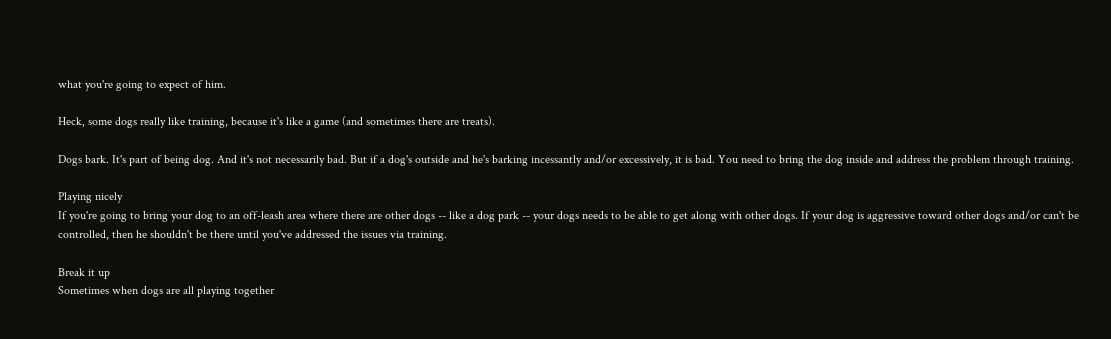what you're going to expect of him.

Heck, some dogs really like training, because it's like a game (and sometimes there are treats).

Dogs bark. It's part of being dog. And it's not necessarily bad. But if a dog's outside and he's barking incessantly and/or excessively, it is bad. You need to bring the dog inside and address the problem through training.

Playing nicely
If you're going to bring your dog to an off-leash area where there are other dogs -- like a dog park -- your dogs needs to be able to get along with other dogs. If your dog is aggressive toward other dogs and/or can't be controlled, then he shouldn't be there until you've addressed the issues via training.

Break it up
Sometimes when dogs are all playing together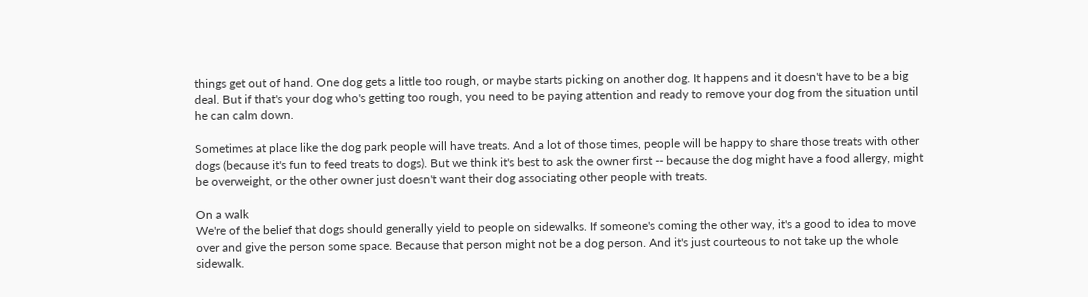things get out of hand. One dog gets a little too rough, or maybe starts picking on another dog. It happens and it doesn't have to be a big deal. But if that's your dog who's getting too rough, you need to be paying attention and ready to remove your dog from the situation until he can calm down.

Sometimes at place like the dog park people will have treats. And a lot of those times, people will be happy to share those treats with other dogs (because it's fun to feed treats to dogs). But we think it's best to ask the owner first -- because the dog might have a food allergy, might be overweight, or the other owner just doesn't want their dog associating other people with treats.

On a walk
We're of the belief that dogs should generally yield to people on sidewalks. If someone's coming the other way, it's a good to idea to move over and give the person some space. Because that person might not be a dog person. And it's just courteous to not take up the whole sidewalk.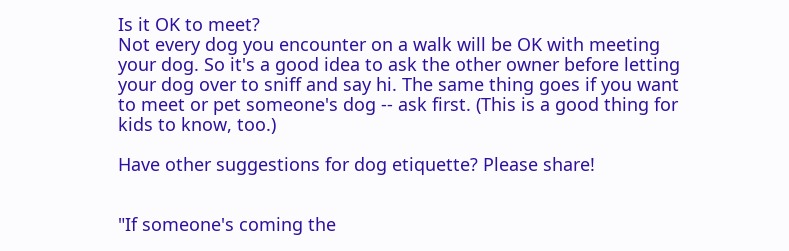Is it OK to meet?
Not every dog you encounter on a walk will be OK with meeting your dog. So it's a good idea to ask the other owner before letting your dog over to sniff and say hi. The same thing goes if you want to meet or pet someone's dog -- ask first. (This is a good thing for kids to know, too.)

Have other suggestions for dog etiquette? Please share!


"If someone's coming the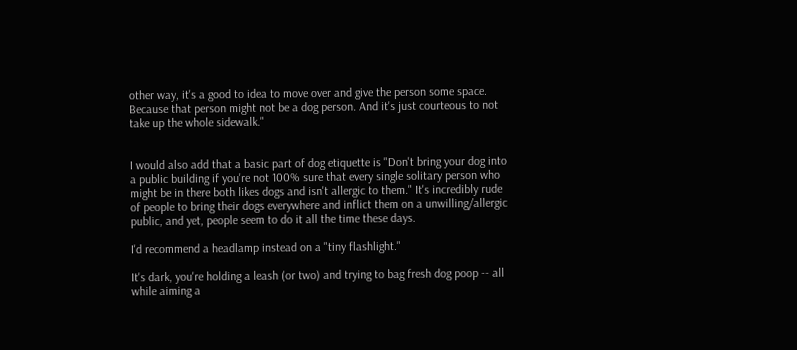other way, it's a good to idea to move over and give the person some space. Because that person might not be a dog person. And it's just courteous to not take up the whole sidewalk."


I would also add that a basic part of dog etiquette is "Don't bring your dog into a public building if you're not 100% sure that every single solitary person who might be in there both likes dogs and isn't allergic to them." It's incredibly rude of people to bring their dogs everywhere and inflict them on a unwilling/allergic public, and yet, people seem to do it all the time these days.

I'd recommend a headlamp instead on a "tiny flashlight."

It's dark, you're holding a leash (or two) and trying to bag fresh dog poop -- all while aiming a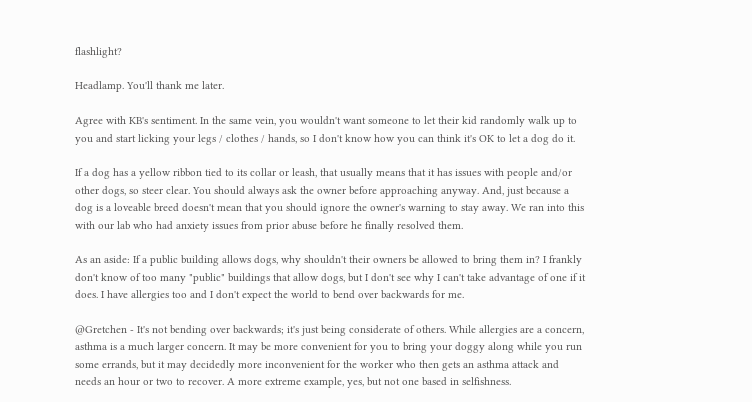flashlight?

Headlamp. You'll thank me later.

Agree with KB's sentiment. In the same vein, you wouldn't want someone to let their kid randomly walk up to you and start licking your legs / clothes / hands, so I don't know how you can think it's OK to let a dog do it.

If a dog has a yellow ribbon tied to its collar or leash, that usually means that it has issues with people and/or other dogs, so steer clear. You should always ask the owner before approaching anyway. And, just because a dog is a loveable breed doesn't mean that you should ignore the owner's warning to stay away. We ran into this with our lab who had anxiety issues from prior abuse before he finally resolved them.

As an aside: If a public building allows dogs, why shouldn't their owners be allowed to bring them in? I frankly don't know of too many "public" buildings that allow dogs, but I don't see why I can't take advantage of one if it does. I have allergies too and I don't expect the world to bend over backwards for me.

@Gretchen - It's not bending over backwards; it's just being considerate of others. While allergies are a concern, asthma is a much larger concern. It may be more convenient for you to bring your doggy along while you run some errands, but it may decidedly more inconvenient for the worker who then gets an asthma attack and needs an hour or two to recover. A more extreme example, yes, but not one based in selfishness.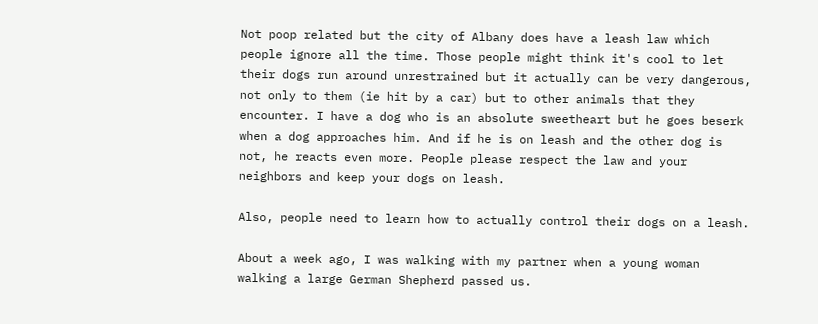Not poop related but the city of Albany does have a leash law which people ignore all the time. Those people might think it's cool to let their dogs run around unrestrained but it actually can be very dangerous, not only to them (ie hit by a car) but to other animals that they encounter. I have a dog who is an absolute sweetheart but he goes beserk when a dog approaches him. And if he is on leash and the other dog is not, he reacts even more. People please respect the law and your neighbors and keep your dogs on leash.

Also, people need to learn how to actually control their dogs on a leash.

About a week ago, I was walking with my partner when a young woman walking a large German Shepherd passed us.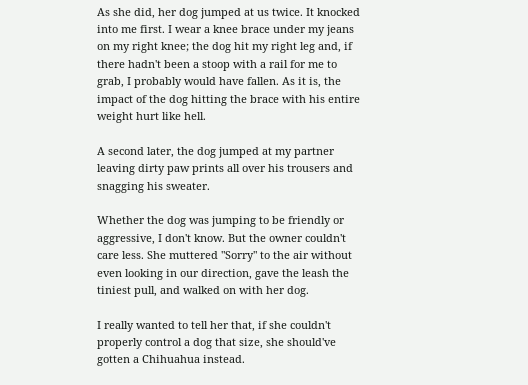As she did, her dog jumped at us twice. It knocked into me first. I wear a knee brace under my jeans on my right knee; the dog hit my right leg and, if there hadn't been a stoop with a rail for me to grab, I probably would have fallen. As it is, the impact of the dog hitting the brace with his entire weight hurt like hell.

A second later, the dog jumped at my partner leaving dirty paw prints all over his trousers and snagging his sweater.

Whether the dog was jumping to be friendly or aggressive, I don't know. But the owner couldn't care less. She muttered "Sorry" to the air without even looking in our direction, gave the leash the tiniest pull, and walked on with her dog.

I really wanted to tell her that, if she couldn't properly control a dog that size, she should've gotten a Chihuahua instead.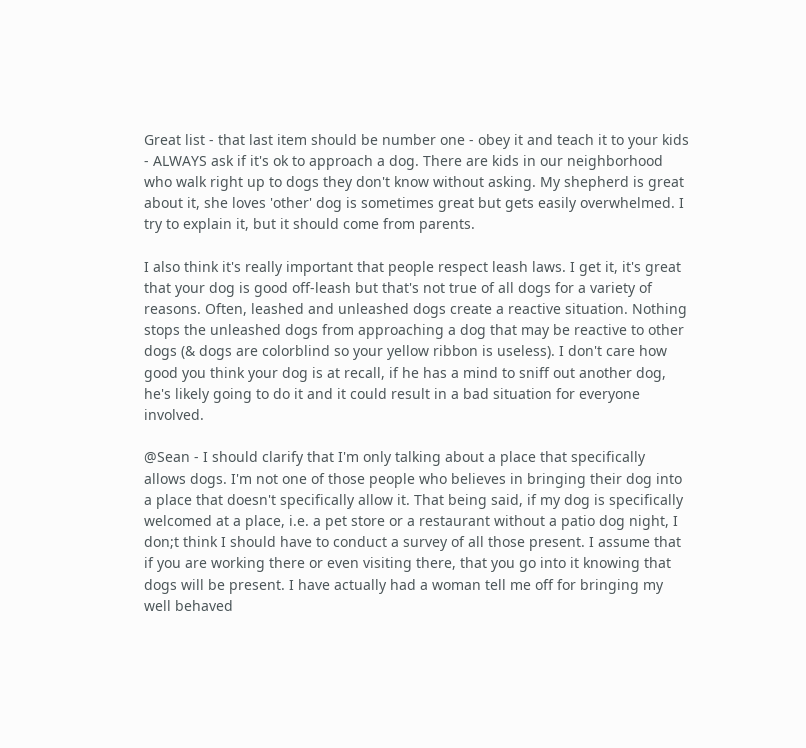Great list - that last item should be number one - obey it and teach it to your kids - ALWAYS ask if it's ok to approach a dog. There are kids in our neighborhood who walk right up to dogs they don't know without asking. My shepherd is great about it, she loves 'other' dog is sometimes great but gets easily overwhelmed. I try to explain it, but it should come from parents.

I also think it's really important that people respect leash laws. I get it, it's great that your dog is good off-leash but that's not true of all dogs for a variety of reasons. Often, leashed and unleashed dogs create a reactive situation. Nothing stops the unleashed dogs from approaching a dog that may be reactive to other dogs (& dogs are colorblind so your yellow ribbon is useless). I don't care how good you think your dog is at recall, if he has a mind to sniff out another dog, he's likely going to do it and it could result in a bad situation for everyone involved.

@Sean - I should clarify that I'm only talking about a place that specifically allows dogs. I'm not one of those people who believes in bringing their dog into a place that doesn't specifically allow it. That being said, if my dog is specifically welcomed at a place, i.e. a pet store or a restaurant without a patio dog night, I don;t think I should have to conduct a survey of all those present. I assume that if you are working there or even visiting there, that you go into it knowing that dogs will be present. I have actually had a woman tell me off for bringing my well behaved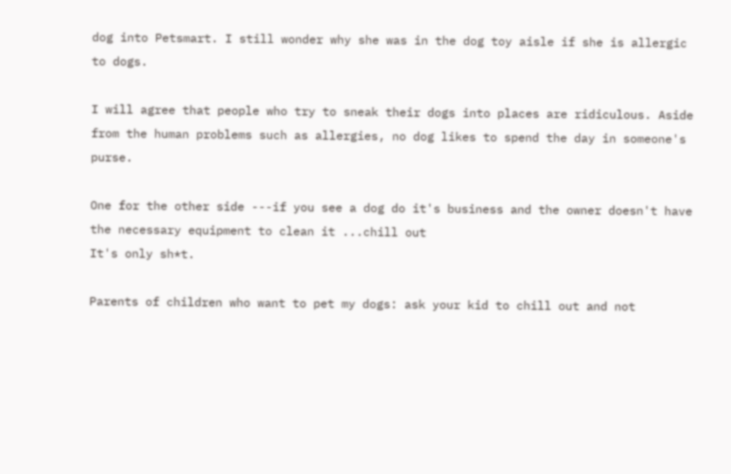dog into Petsmart. I still wonder why she was in the dog toy aisle if she is allergic to dogs.

I will agree that people who try to sneak their dogs into places are ridiculous. Aside from the human problems such as allergies, no dog likes to spend the day in someone's purse.

One for the other side ---if you see a dog do it's business and the owner doesn't have the necessary equipment to clean it ...chill out
It's only sh*t.

Parents of children who want to pet my dogs: ask your kid to chill out and not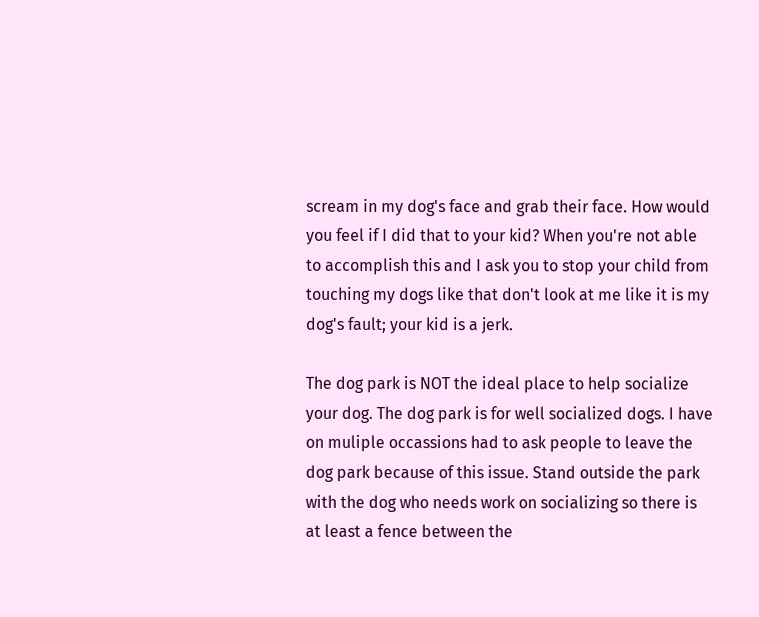scream in my dog's face and grab their face. How would you feel if I did that to your kid? When you're not able to accomplish this and I ask you to stop your child from touching my dogs like that don't look at me like it is my dog's fault; your kid is a jerk.

The dog park is NOT the ideal place to help socialize your dog. The dog park is for well socialized dogs. I have on muliple occassions had to ask people to leave the dog park because of this issue. Stand outside the park with the dog who needs work on socializing so there is at least a fence between the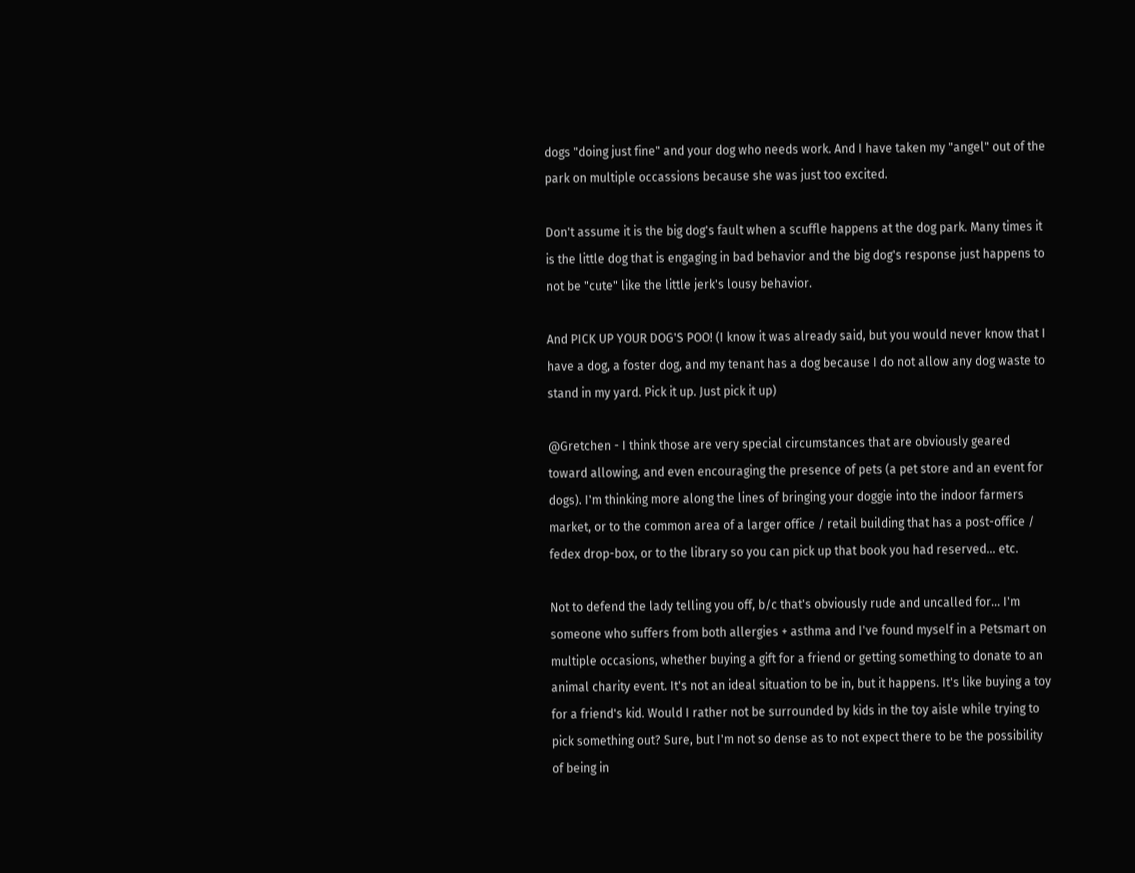dogs "doing just fine" and your dog who needs work. And I have taken my "angel" out of the park on multiple occassions because she was just too excited.

Don't assume it is the big dog's fault when a scuffle happens at the dog park. Many times it is the little dog that is engaging in bad behavior and the big dog's response just happens to not be "cute" like the little jerk's lousy behavior.

And PICK UP YOUR DOG'S POO! (I know it was already said, but you would never know that I have a dog, a foster dog, and my tenant has a dog because I do not allow any dog waste to stand in my yard. Pick it up. Just pick it up)

@Gretchen - I think those are very special circumstances that are obviously geared toward allowing, and even encouraging the presence of pets (a pet store and an event for dogs). I'm thinking more along the lines of bringing your doggie into the indoor farmers market, or to the common area of a larger office / retail building that has a post-office / fedex drop-box, or to the library so you can pick up that book you had reserved... etc.

Not to defend the lady telling you off, b/c that's obviously rude and uncalled for... I'm someone who suffers from both allergies + asthma and I've found myself in a Petsmart on multiple occasions, whether buying a gift for a friend or getting something to donate to an animal charity event. It's not an ideal situation to be in, but it happens. It's like buying a toy for a friend's kid. Would I rather not be surrounded by kids in the toy aisle while trying to pick something out? Sure, but I'm not so dense as to not expect there to be the possibility of being in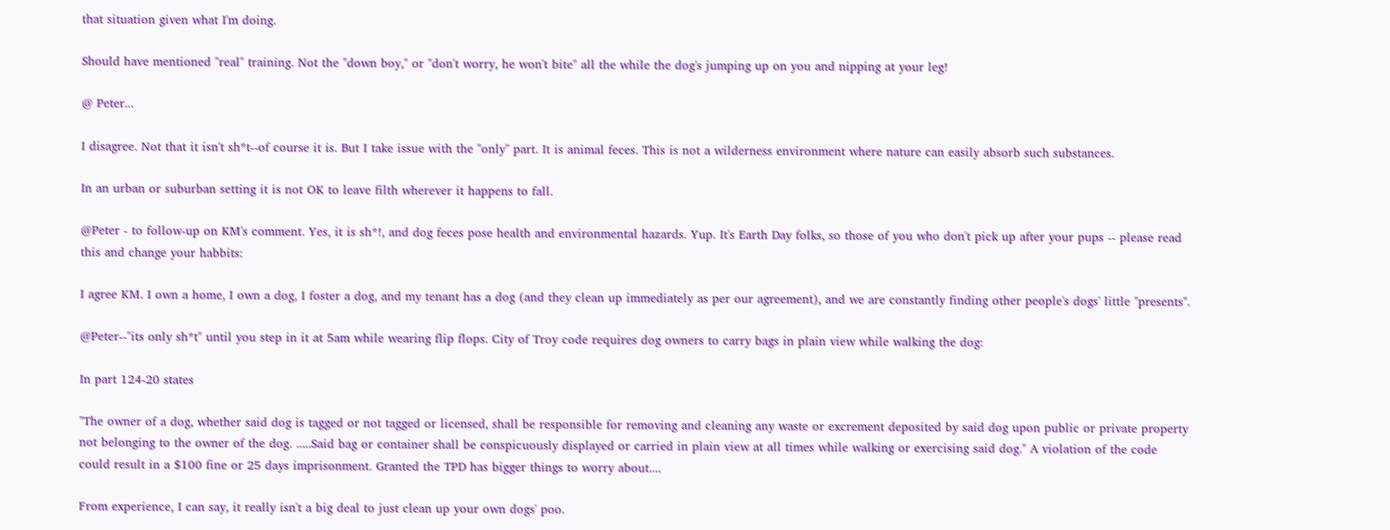that situation given what I'm doing.

Should have mentioned "real" training. Not the "down boy," or "don't worry, he won't bite" all the while the dog's jumping up on you and nipping at your leg!

@ Peter...

I disagree. Not that it isn't sh*t--of course it is. But I take issue with the "only" part. It is animal feces. This is not a wilderness environment where nature can easily absorb such substances.

In an urban or suburban setting it is not OK to leave filth wherever it happens to fall.

@Peter - to follow-up on KM's comment. Yes, it is sh*!, and dog feces pose health and environmental hazards. Yup. It's Earth Day folks, so those of you who don't pick up after your pups -- please read this and change your habbits:

I agree KM. I own a home, I own a dog, I foster a dog, and my tenant has a dog (and they clean up immediately as per our agreement), and we are constantly finding other people's dogs' little "presents".

@Peter--"its only sh*t" until you step in it at 5am while wearing flip flops. City of Troy code requires dog owners to carry bags in plain view while walking the dog:

In part 124-20 states

"The owner of a dog, whether said dog is tagged or not tagged or licensed, shall be responsible for removing and cleaning any waste or excrement deposited by said dog upon public or private property not belonging to the owner of the dog. .....Said bag or container shall be conspicuously displayed or carried in plain view at all times while walking or exercising said dog." A violation of the code could result in a $100 fine or 25 days imprisonment. Granted the TPD has bigger things to worry about....

From experience, I can say, it really isn't a big deal to just clean up your own dogs' poo.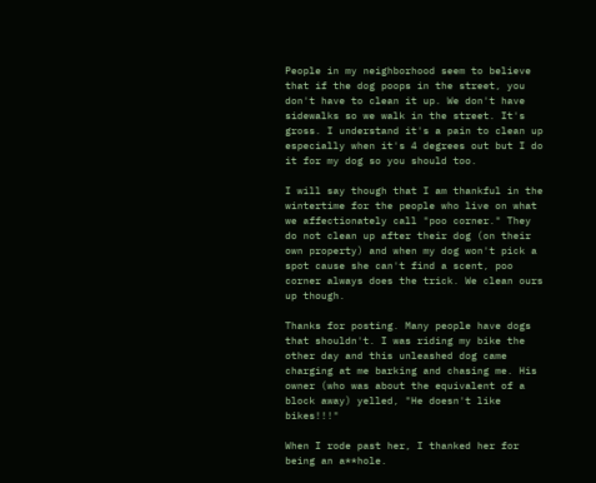People in my neighborhood seem to believe that if the dog poops in the street, you don't have to clean it up. We don't have sidewalks so we walk in the street. It's gross. I understand it's a pain to clean up especially when it's 4 degrees out but I do it for my dog so you should too.

I will say though that I am thankful in the wintertime for the people who live on what we affectionately call "poo corner." They do not clean up after their dog (on their own property) and when my dog won't pick a spot cause she can't find a scent, poo corner always does the trick. We clean ours up though.

Thanks for posting. Many people have dogs that shouldn't. I was riding my bike the other day and this unleashed dog came charging at me barking and chasing me. His owner (who was about the equivalent of a block away) yelled, "He doesn't like bikes!!!"

When I rode past her, I thanked her for being an a**hole.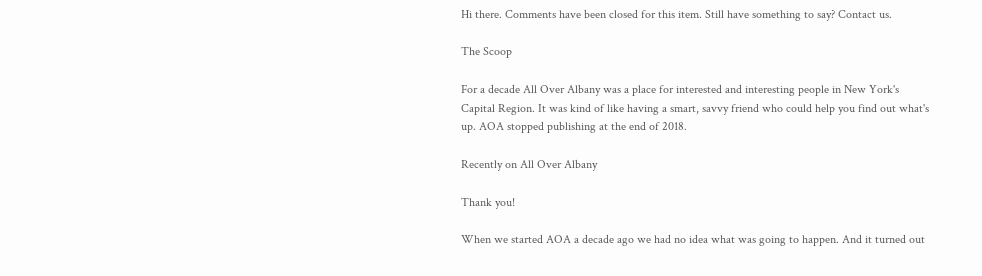Hi there. Comments have been closed for this item. Still have something to say? Contact us.

The Scoop

For a decade All Over Albany was a place for interested and interesting people in New York's Capital Region. It was kind of like having a smart, savvy friend who could help you find out what's up. AOA stopped publishing at the end of 2018.

Recently on All Over Albany

Thank you!

When we started AOA a decade ago we had no idea what was going to happen. And it turned out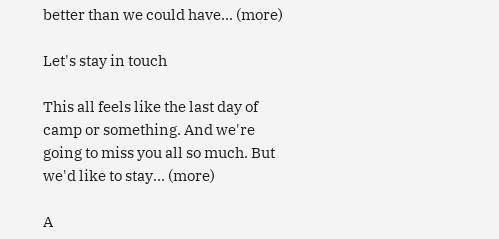better than we could have... (more)

Let's stay in touch

This all feels like the last day of camp or something. And we're going to miss you all so much. But we'd like to stay... (more)

A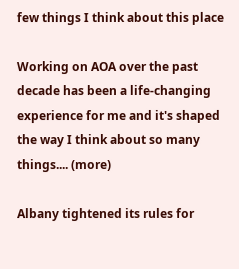few things I think about this place

Working on AOA over the past decade has been a life-changing experience for me and it's shaped the way I think about so many things.... (more)

Albany tightened its rules for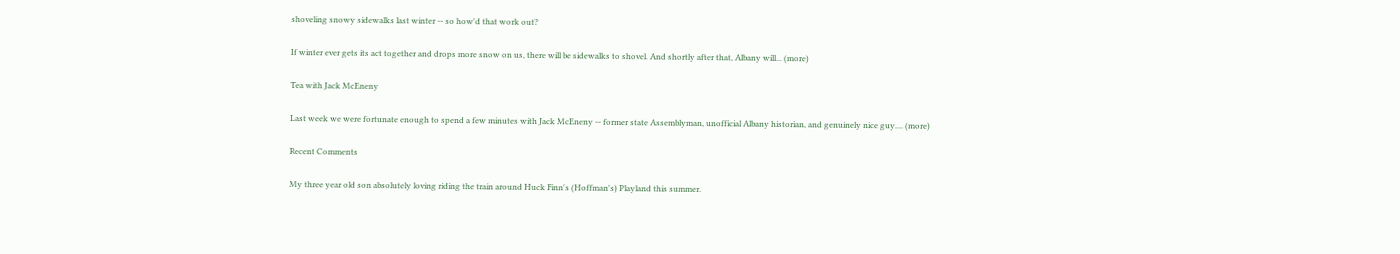shoveling snowy sidewalks last winter -- so how'd that work out?

If winter ever gets its act together and drops more snow on us, there will be sidewalks to shovel. And shortly after that, Albany will... (more)

Tea with Jack McEneny

Last week we were fortunate enough to spend a few minutes with Jack McEneny -- former state Assemblyman, unofficial Albany historian, and genuinely nice guy.... (more)

Recent Comments

My three year old son absolutely loving riding the train around Huck Finn's (Hoffman's) Playland this summer.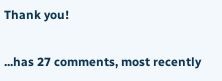Thank you!

...has 27 comments, most recently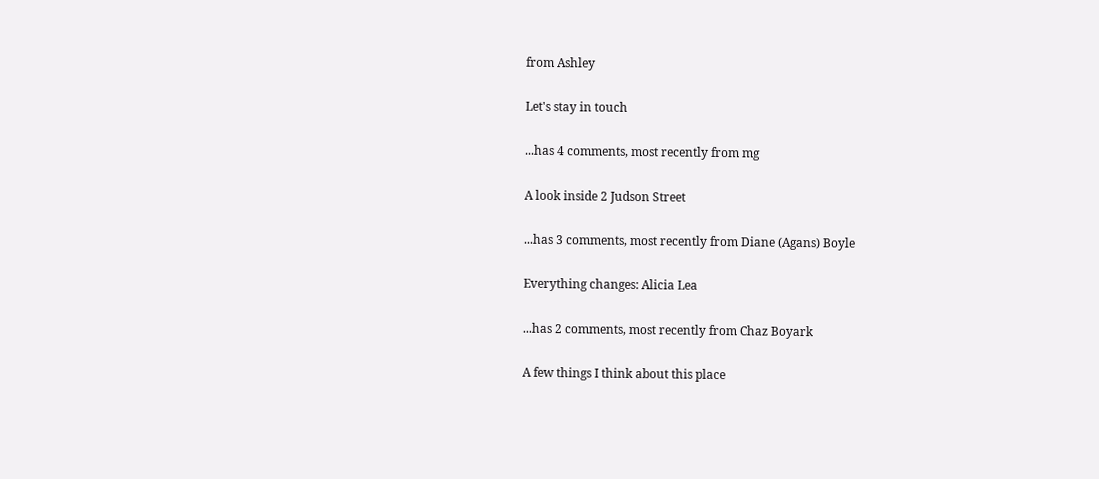from Ashley

Let's stay in touch

...has 4 comments, most recently from mg

A look inside 2 Judson Street

...has 3 comments, most recently from Diane (Agans) Boyle

Everything changes: Alicia Lea

...has 2 comments, most recently from Chaz Boyark

A few things I think about this place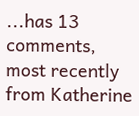...has 13 comments, most recently from Katherine